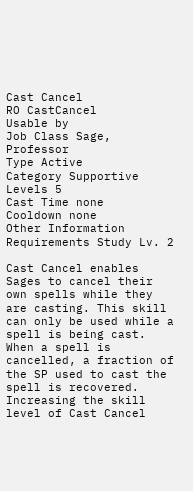Cast Cancel
RO CastCancel
Usable by
Job Class Sage, Professor
Type Active
Category Supportive
Levels 5
Cast Time none
Cooldown none
Other Information
Requirements Study Lv. 2

Cast Cancel enables Sages to cancel their own spells while they are casting. This skill can only be used while a spell is being cast. When a spell is cancelled, a fraction of the SP used to cast the spell is recovered. Increasing the skill level of Cast Cancel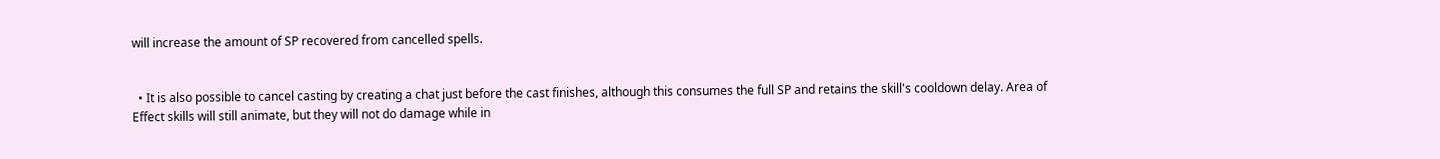will increase the amount of SP recovered from cancelled spells.


  • It is also possible to cancel casting by creating a chat just before the cast finishes, although this consumes the full SP and retains the skill's cooldown delay. Area of Effect skills will still animate, but they will not do damage while in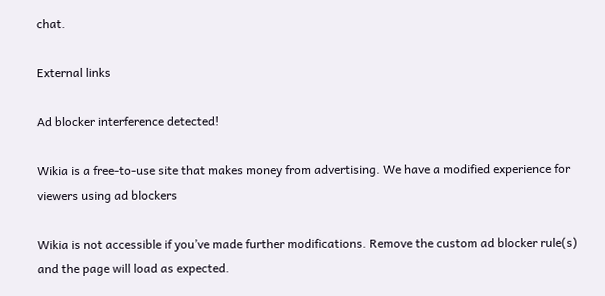chat.

External links

Ad blocker interference detected!

Wikia is a free-to-use site that makes money from advertising. We have a modified experience for viewers using ad blockers

Wikia is not accessible if you’ve made further modifications. Remove the custom ad blocker rule(s) and the page will load as expected.